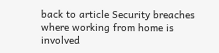back to article Security breaches where working from home is involved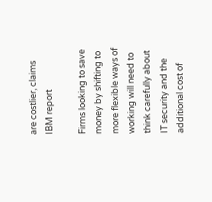are costlier, claims IBM report

Firms looking to save money by shifting to more flexible ways of working will need to think carefully about IT security and the additional cost of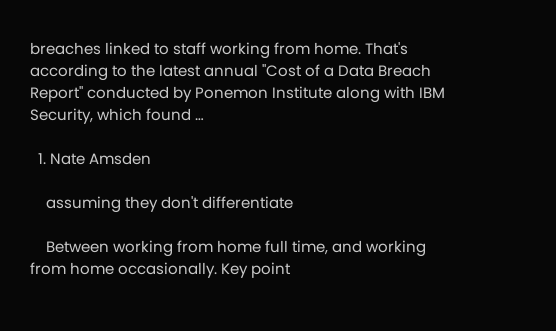breaches linked to staff working from home. That's according to the latest annual "Cost of a Data Breach Report" conducted by Ponemon Institute along with IBM Security, which found …

  1. Nate Amsden

    assuming they don't differentiate

    Between working from home full time, and working from home occasionally. Key point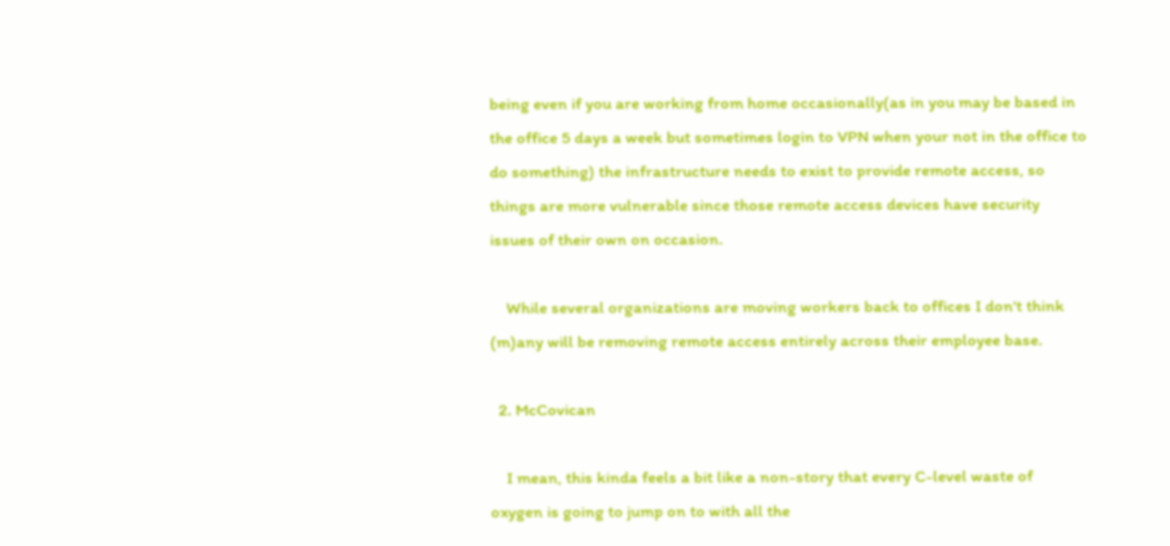being even if you are working from home occasionally(as in you may be based in the office 5 days a week but sometimes login to VPN when your not in the office to do something) the infrastructure needs to exist to provide remote access, so things are more vulnerable since those remote access devices have security issues of their own on occasion.

    While several organizations are moving workers back to offices I don't think (m)any will be removing remote access entirely across their employee base.

  2. McCovican

    I mean, this kinda feels a bit like a non-story that every C-level waste of oxygen is going to jump on to with all the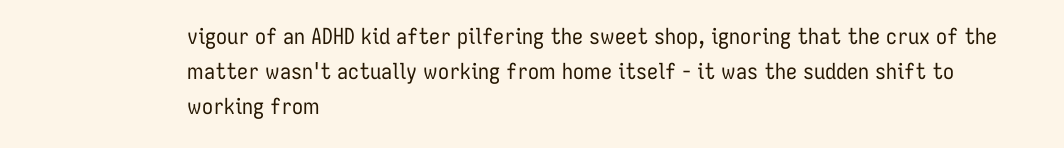vigour of an ADHD kid after pilfering the sweet shop, ignoring that the crux of the matter wasn't actually working from home itself - it was the sudden shift to working from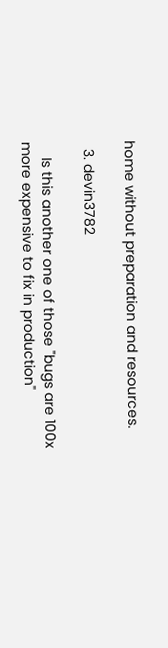home without preparation and resources.

  3. devin3782

    Is this another one of those "bugs are 100x more expensive to fix in production"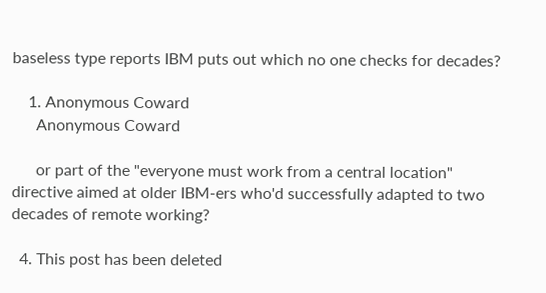baseless type reports IBM puts out which no one checks for decades?

    1. Anonymous Coward
      Anonymous Coward

      or part of the "everyone must work from a central location" directive aimed at older IBM-ers who'd successfully adapted to two decades of remote working?

  4. This post has been deleted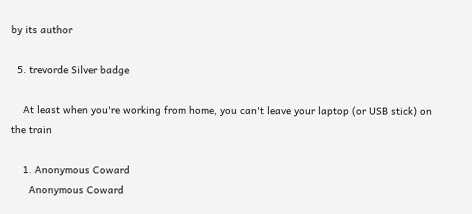by its author

  5. trevorde Silver badge

    At least when you're working from home, you can't leave your laptop (or USB stick) on the train

    1. Anonymous Coward
      Anonymous Coward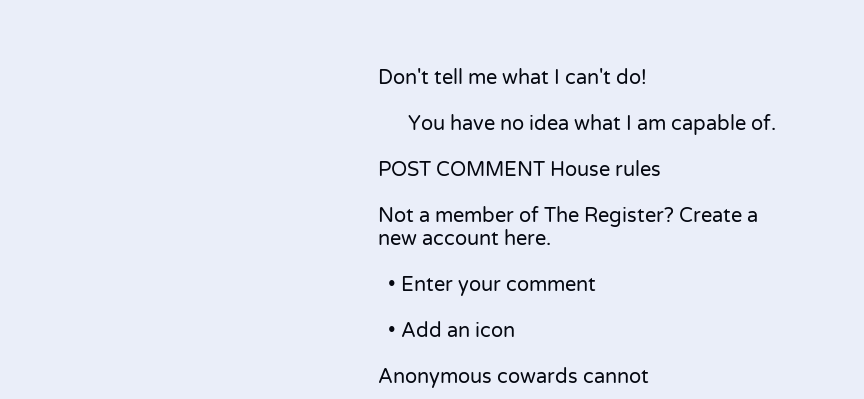Don't tell me what I can't do!

      You have no idea what I am capable of.

POST COMMENT House rules

Not a member of The Register? Create a new account here.

  • Enter your comment

  • Add an icon

Anonymous cowards cannot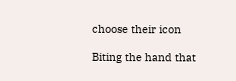choose their icon

Biting the hand that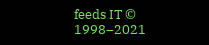feeds IT © 1998–2021